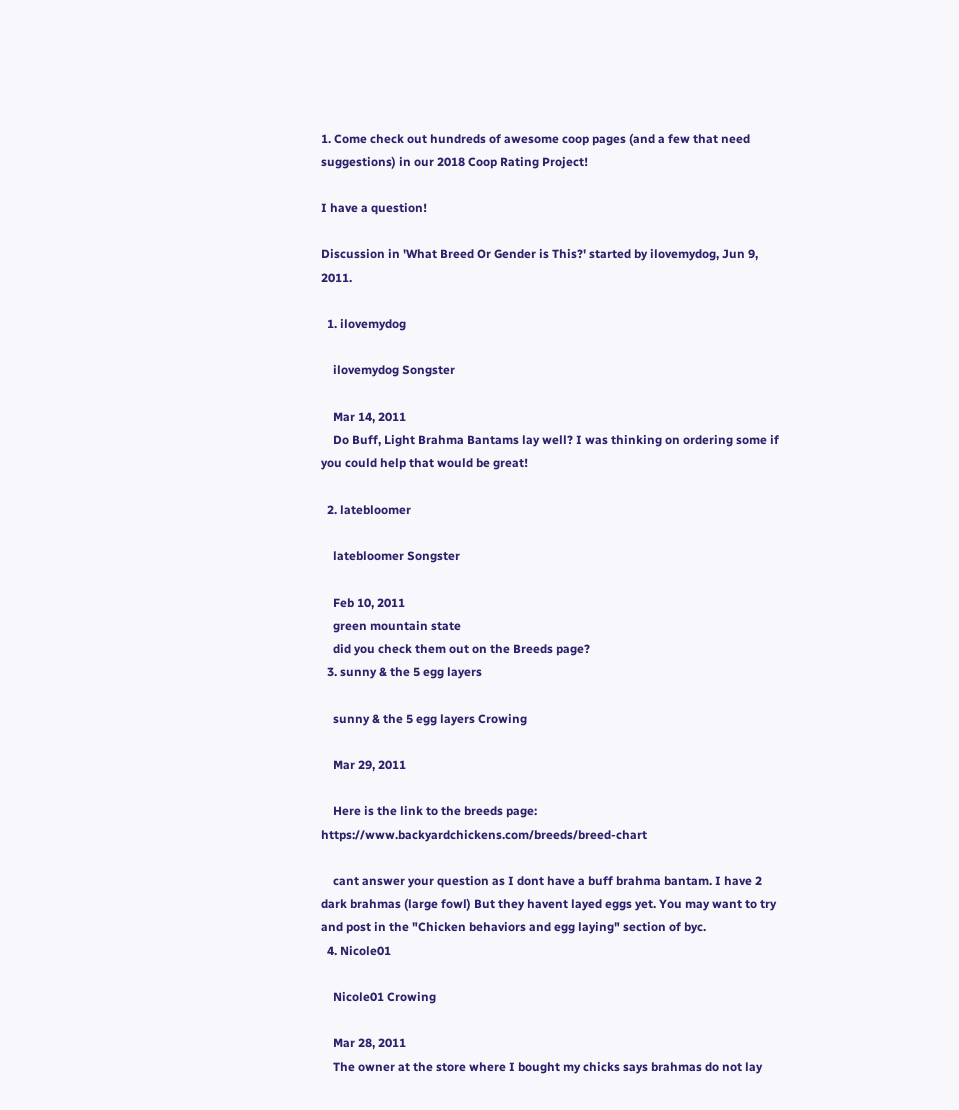1. Come check out hundreds of awesome coop pages (and a few that need suggestions) in our 2018 Coop Rating Project!

I have a question!

Discussion in 'What Breed Or Gender is This?' started by ilovemydog, Jun 9, 2011.

  1. ilovemydog

    ilovemydog Songster

    Mar 14, 2011
    Do Buff, Light Brahma Bantams lay well? I was thinking on ordering some if you could help that would be great!

  2. latebloomer

    latebloomer Songster

    Feb 10, 2011
    green mountain state
    did you check them out on the Breeds page?
  3. sunny & the 5 egg layers

    sunny & the 5 egg layers Crowing

    Mar 29, 2011

    Here is the link to the breeds page: https://www.backyardchickens.com/breeds/breed-chart

    cant answer your question as I dont have a buff brahma bantam. I have 2 dark brahmas (large fowl) But they havent layed eggs yet. You may want to try and post in the "Chicken behaviors and egg laying" section of byc.
  4. Nicole01

    Nicole01 Crowing

    Mar 28, 2011
    The owner at the store where I bought my chicks says brahmas do not lay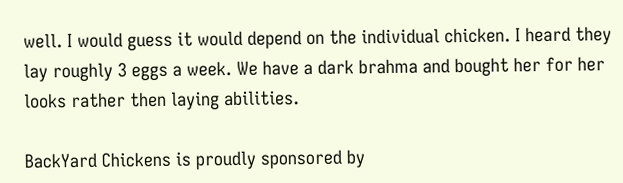well. I would guess it would depend on the individual chicken. I heard they lay roughly 3 eggs a week. We have a dark brahma and bought her for her looks rather then laying abilities.

BackYard Chickens is proudly sponsored by